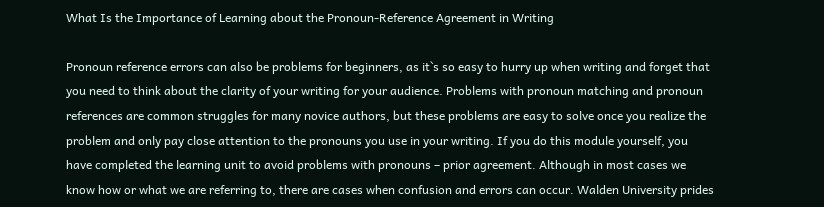What Is the Importance of Learning about the Pronoun-Reference Agreement in Writing

Pronoun reference errors can also be problems for beginners, as it`s so easy to hurry up when writing and forget that you need to think about the clarity of your writing for your audience. Problems with pronoun matching and pronoun references are common struggles for many novice authors, but these problems are easy to solve once you realize the problem and only pay close attention to the pronouns you use in your writing. If you do this module yourself, you have completed the learning unit to avoid problems with pronouns – prior agreement. Although in most cases we know how or what we are referring to, there are cases when confusion and errors can occur. Walden University prides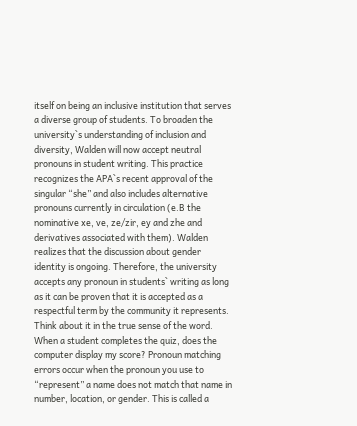itself on being an inclusive institution that serves a diverse group of students. To broaden the university`s understanding of inclusion and diversity, Walden will now accept neutral pronouns in student writing. This practice recognizes the APA`s recent approval of the singular “she” and also includes alternative pronouns currently in circulation (e.B the nominative xe, ve, ze/zir, ey and zhe and derivatives associated with them). Walden realizes that the discussion about gender identity is ongoing. Therefore, the university accepts any pronoun in students` writing as long as it can be proven that it is accepted as a respectful term by the community it represents. Think about it in the true sense of the word. When a student completes the quiz, does the computer display my score? Pronoun matching errors occur when the pronoun you use to “represent” a name does not match that name in number, location, or gender. This is called a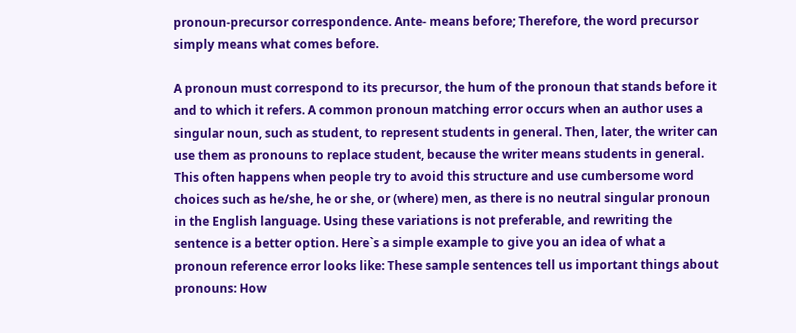pronoun-precursor correspondence. Ante- means before; Therefore, the word precursor simply means what comes before.

A pronoun must correspond to its precursor, the hum of the pronoun that stands before it and to which it refers. A common pronoun matching error occurs when an author uses a singular noun, such as student, to represent students in general. Then, later, the writer can use them as pronouns to replace student, because the writer means students in general. This often happens when people try to avoid this structure and use cumbersome word choices such as he/she, he or she, or (where) men, as there is no neutral singular pronoun in the English language. Using these variations is not preferable, and rewriting the sentence is a better option. Here`s a simple example to give you an idea of what a pronoun reference error looks like: These sample sentences tell us important things about pronouns: How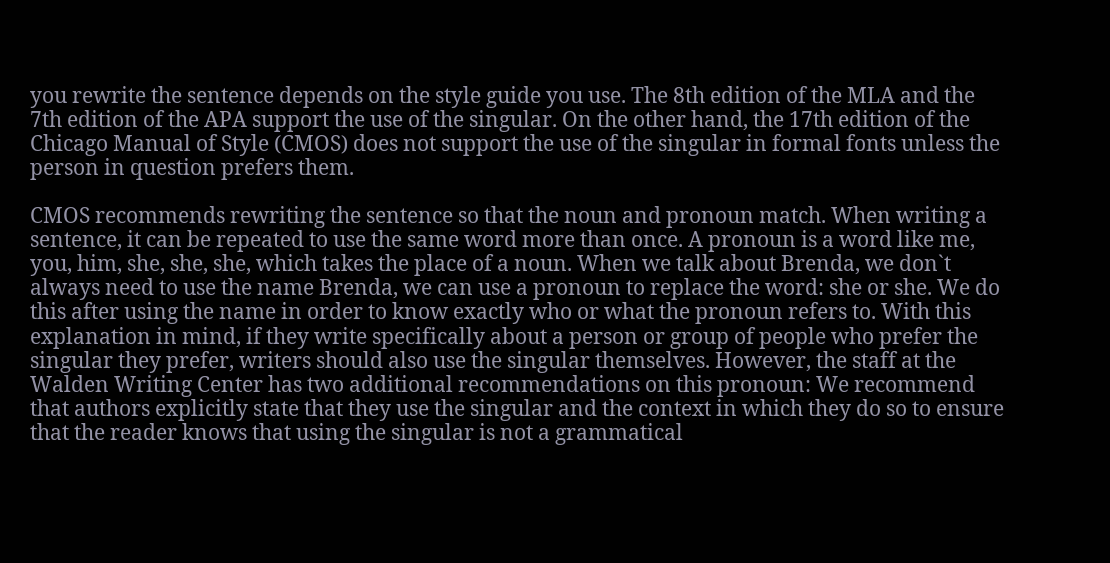you rewrite the sentence depends on the style guide you use. The 8th edition of the MLA and the 7th edition of the APA support the use of the singular. On the other hand, the 17th edition of the Chicago Manual of Style (CMOS) does not support the use of the singular in formal fonts unless the person in question prefers them.

CMOS recommends rewriting the sentence so that the noun and pronoun match. When writing a sentence, it can be repeated to use the same word more than once. A pronoun is a word like me, you, him, she, she, she, which takes the place of a noun. When we talk about Brenda, we don`t always need to use the name Brenda, we can use a pronoun to replace the word: she or she. We do this after using the name in order to know exactly who or what the pronoun refers to. With this explanation in mind, if they write specifically about a person or group of people who prefer the singular they prefer, writers should also use the singular themselves. However, the staff at the Walden Writing Center has two additional recommendations on this pronoun: We recommend that authors explicitly state that they use the singular and the context in which they do so to ensure that the reader knows that using the singular is not a grammatical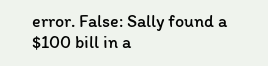error. False: Sally found a $100 bill in a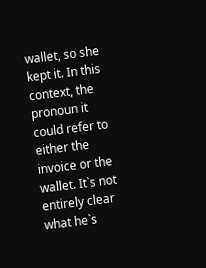wallet, so she kept it. In this context, the pronoun it could refer to either the invoice or the wallet. It`s not entirely clear what he`s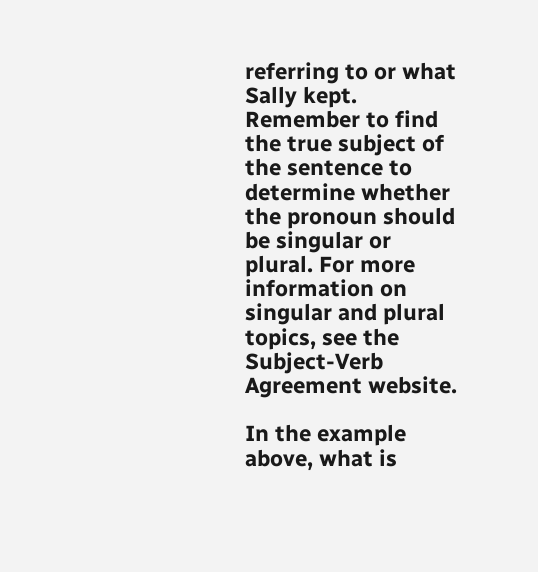referring to or what Sally kept. Remember to find the true subject of the sentence to determine whether the pronoun should be singular or plural. For more information on singular and plural topics, see the Subject-Verb Agreement website.

In the example above, what is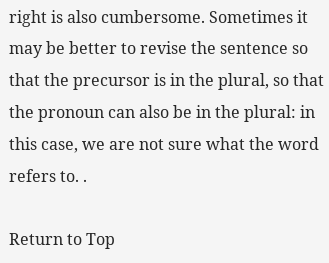right is also cumbersome. Sometimes it may be better to revise the sentence so that the precursor is in the plural, so that the pronoun can also be in the plural: in this case, we are not sure what the word refers to. .

Return to Top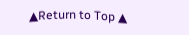▲Return to Top ▲